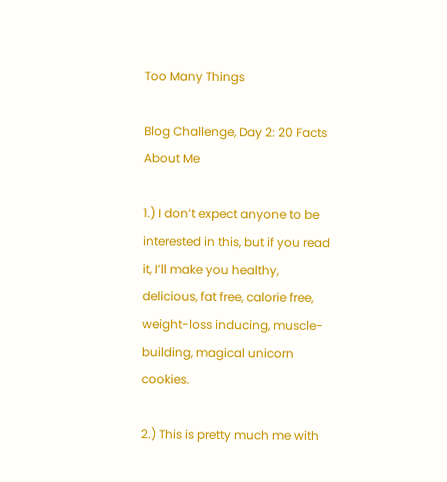Too Many Things

Blog Challenge, Day 2: 20 Facts About Me

1.) I don’t expect anyone to be interested in this, but if you read it, I’ll make you healthy, delicious, fat free, calorie free, weight-loss inducing, muscle-building, magical unicorn cookies.

2.) This is pretty much me with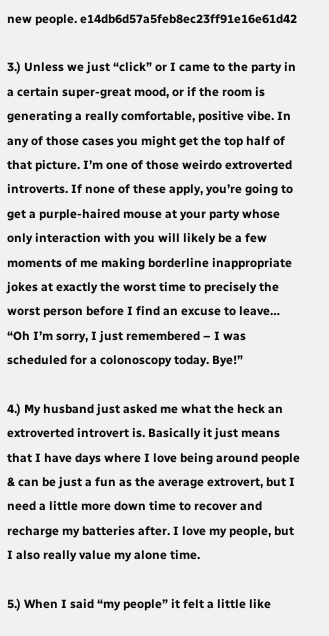new people. e14db6d57a5feb8ec23ff91e16e61d42

3.) Unless we just “click” or I came to the party in a certain super-great mood, or if the room is generating a really comfortable, positive vibe. In any of those cases you might get the top half of that picture. I’m one of those weirdo extroverted introverts. If none of these apply, you’re going to get a purple-haired mouse at your party whose only interaction with you will likely be a few moments of me making borderline inappropriate jokes at exactly the worst time to precisely the worst person before I find an excuse to leave… “Oh I’m sorry, I just remembered – I was scheduled for a colonoscopy today. Bye!”

4.) My husband just asked me what the heck an extroverted introvert is. Basically it just means that I have days where I love being around people & can be just a fun as the average extrovert, but I need a little more down time to recover and recharge my batteries after. I love my people, but I also really value my alone time.

5.) When I said “my people” it felt a little like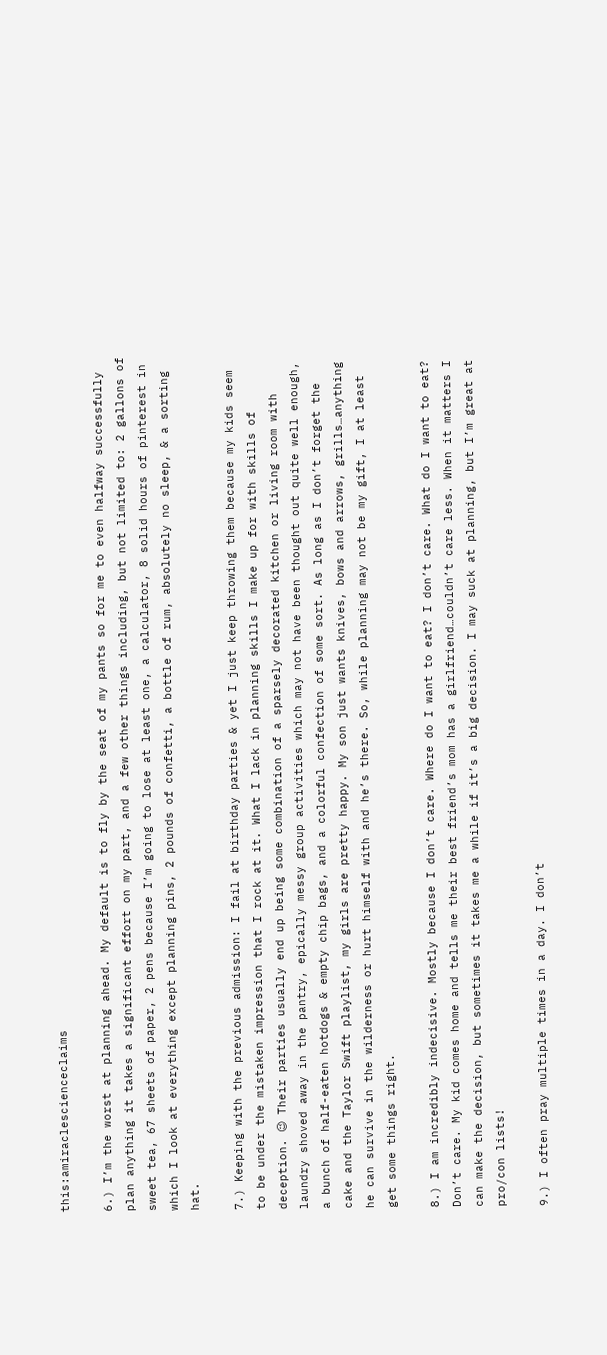this:amiraclescienceclaims

6.) I’m the worst at planning ahead. My default is to fly by the seat of my pants so for me to even halfway successfully plan anything it takes a significant effort on my part, and a few other things including, but not limited to: 2 gallons of sweet tea, 67 sheets of paper, 2 pens because I’m going to lose at least one, a calculator, 8 solid hours of pinterest in which I look at everything except planning pins, 2 pounds of confetti, a bottle of rum, absolutely no sleep, & a sorting hat.

7.) Keeping with the previous admission: I fail at birthday parties & yet I just keep throwing them because my kids seem to be under the mistaken impression that I rock at it. What I lack in planning skills I make up for with skills of deception. 😉 Their parties usually end up being some combination of a sparsely decorated kitchen or living room with laundry shoved away in the pantry, epically messy group activities which may not have been thought out quite well enough, a bunch of half-eaten hotdogs & empty chip bags, and a colorful confection of some sort. As long as I don’t forget the cake and the Taylor Swift playlist, my girls are pretty happy. My son just wants knives, bows and arrows, grills…anything he can survive in the wilderness or hurt himself with and he’s there. So, while planning may not be my gift, I at least get some things right.

8.) I am incredibly indecisive. Mostly because I don’t care. Where do I want to eat? I don’t care. What do I want to eat? Don’t care. My kid comes home and tells me their best friend’s mom has a girlfriend…couldn’t care less. When it matters I can make the decision, but sometimes it takes me a while if it’s a big decision. I may suck at planning, but I’m great at pro/con lists!

9.) I often pray multiple times in a day. I don’t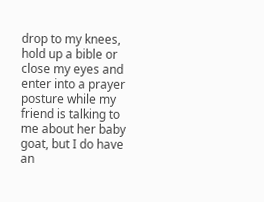drop to my knees, hold up a bible or close my eyes and enter into a prayer posture while my friend is talking to me about her baby goat, but I do have an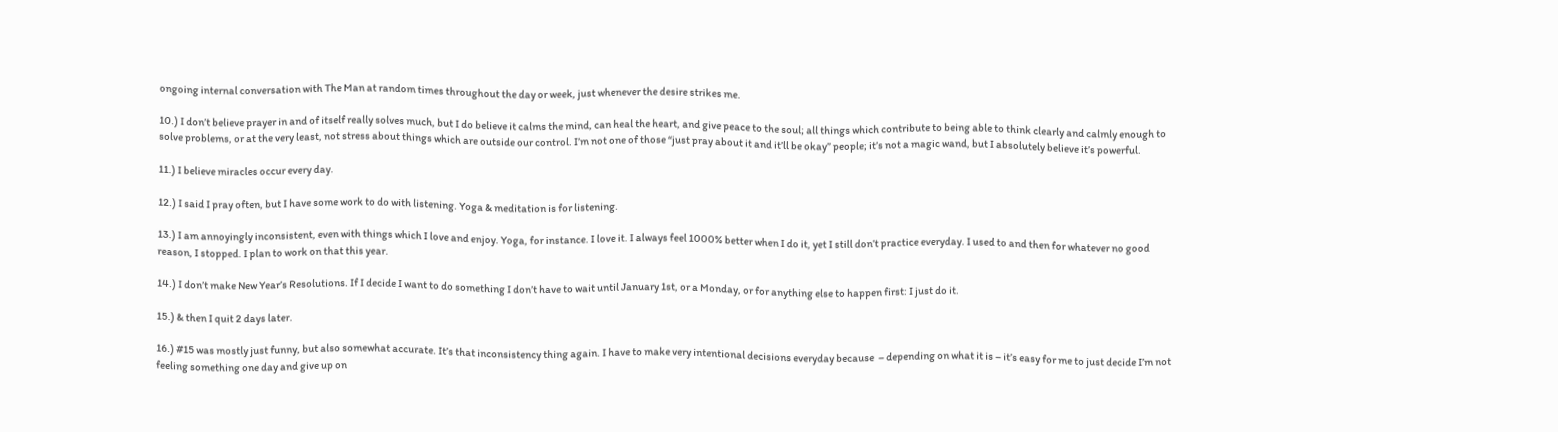ongoing internal conversation with The Man at random times throughout the day or week, just whenever the desire strikes me.

10.) I don’t believe prayer in and of itself really solves much, but I do believe it calms the mind, can heal the heart, and give peace to the soul; all things which contribute to being able to think clearly and calmly enough to solve problems, or at the very least, not stress about things which are outside our control. I’m not one of those “just pray about it and it’ll be okay” people; it’s not a magic wand, but I absolutely believe it’s powerful.

11.) I believe miracles occur every day.

12.) I said I pray often, but I have some work to do with listening. Yoga & meditation is for listening.

13.) I am annoyingly inconsistent, even with things which I love and enjoy. Yoga, for instance. I love it. I always feel 1000% better when I do it, yet I still don’t practice everyday. I used to and then for whatever no good reason, I stopped. I plan to work on that this year.

14.) I don’t make New Year’s Resolutions. If I decide I want to do something I don’t have to wait until January 1st, or a Monday, or for anything else to happen first: I just do it.

15.) & then I quit 2 days later.

16.) #15 was mostly just funny, but also somewhat accurate. It’s that inconsistency thing again. I have to make very intentional decisions everyday because  – depending on what it is – it’s easy for me to just decide I’m not feeling something one day and give up on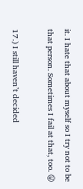it. I hate that about myself so I try not to be that person. Sometimes I fail at that, too. 😛

17.) I still haven’t decided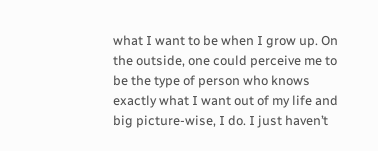what I want to be when I grow up. On the outside, one could perceive me to be the type of person who knows exactly what I want out of my life and big picture-wise, I do. I just haven’t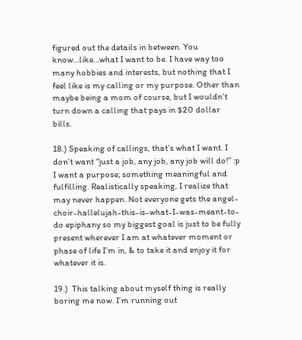figured out the details in between. You know…like…what I want to be. I have way too many hobbies and interests, but nothing that I feel like is my calling or my purpose. Other than maybe being a mom of course, but I wouldn’t turn down a calling that pays in $20 dollar bills.

18.) Speaking of callings, that’s what I want. I don’t want “just a job, any job, any job will do!” :p I want a purpose; something meaningful and fulfilling. Realistically speaking, I realize that may never happen. Not everyone gets the angel-choir-hallelujah-this-is-what-I-was-meant-to-do epiphany so my biggest goal is just to be fully present wherever I am at whatever moment or phase of life I’m in, & to take it and enjoy it for whatever it is.

19.)  This talking about myself thing is really boring me now. I’m running out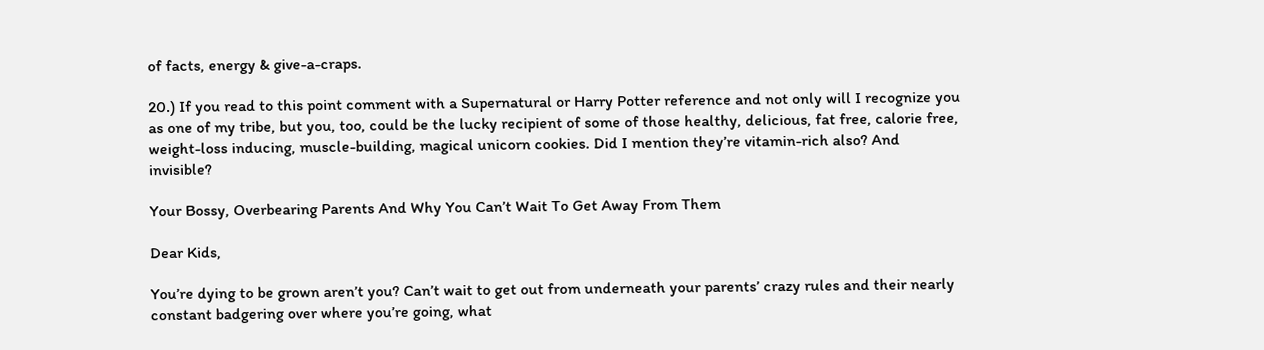of facts, energy & give-a-craps.

20.) If you read to this point comment with a Supernatural or Harry Potter reference and not only will I recognize you as one of my tribe, but you, too, could be the lucky recipient of some of those healthy, delicious, fat free, calorie free, weight-loss inducing, muscle-building, magical unicorn cookies. Did I mention they’re vitamin-rich also? And invisible?

Your Bossy, Overbearing Parents And Why You Can’t Wait To Get Away From Them

Dear Kids,

You’re dying to be grown aren’t you? Can’t wait to get out from underneath your parents’ crazy rules and their nearly constant badgering over where you’re going, what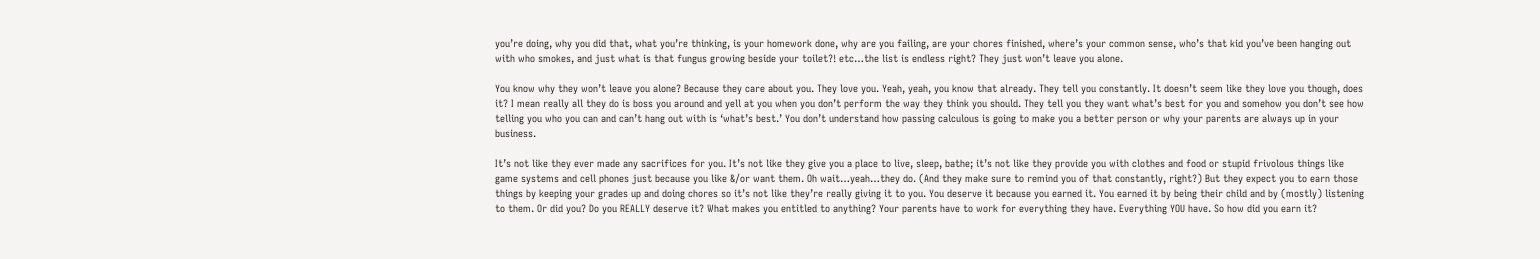you’re doing, why you did that, what you’re thinking, is your homework done, why are you failing, are your chores finished, where’s your common sense, who’s that kid you’ve been hanging out with who smokes, and just what is that fungus growing beside your toilet?! etc…the list is endless right? They just won’t leave you alone.

You know why they won’t leave you alone? Because they care about you. They love you. Yeah, yeah, you know that already. They tell you constantly. It doesn’t seem like they love you though, does it? I mean really all they do is boss you around and yell at you when you don’t perform the way they think you should. They tell you they want what’s best for you and somehow you don’t see how telling you who you can and can’t hang out with is ‘what’s best.’ You don’t understand how passing calculous is going to make you a better person or why your parents are always up in your business.

It’s not like they ever made any sacrifices for you. It’s not like they give you a place to live, sleep, bathe; it’s not like they provide you with clothes and food or stupid frivolous things like game systems and cell phones just because you like &/or want them. Oh wait…yeah…they do. (And they make sure to remind you of that constantly, right?) But they expect you to earn those things by keeping your grades up and doing chores so it’s not like they’re really giving it to you. You deserve it because you earned it. You earned it by being their child and by (mostly) listening to them. Or did you? Do you REALLY deserve it? What makes you entitled to anything? Your parents have to work for everything they have. Everything YOU have. So how did you earn it?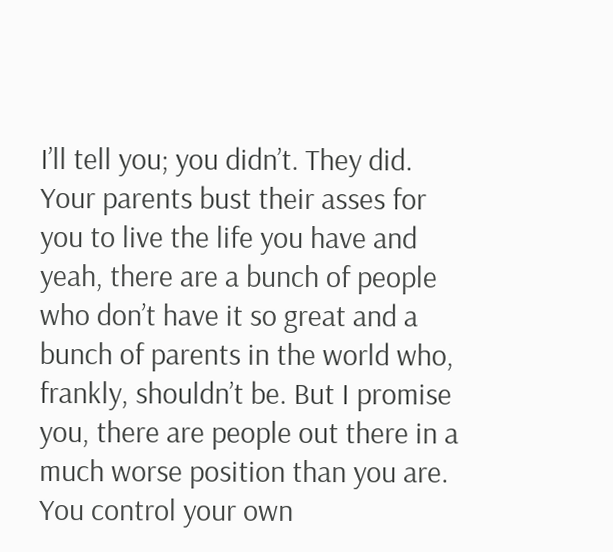I’ll tell you; you didn’t. They did. Your parents bust their asses for you to live the life you have and yeah, there are a bunch of people who don’t have it so great and a bunch of parents in the world who, frankly, shouldn’t be. But I promise you, there are people out there in a much worse position than you are. You control your own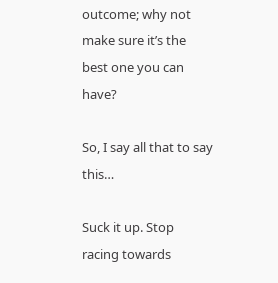outcome; why not make sure it’s the best one you can have?

So, I say all that to say this…

Suck it up. Stop racing towards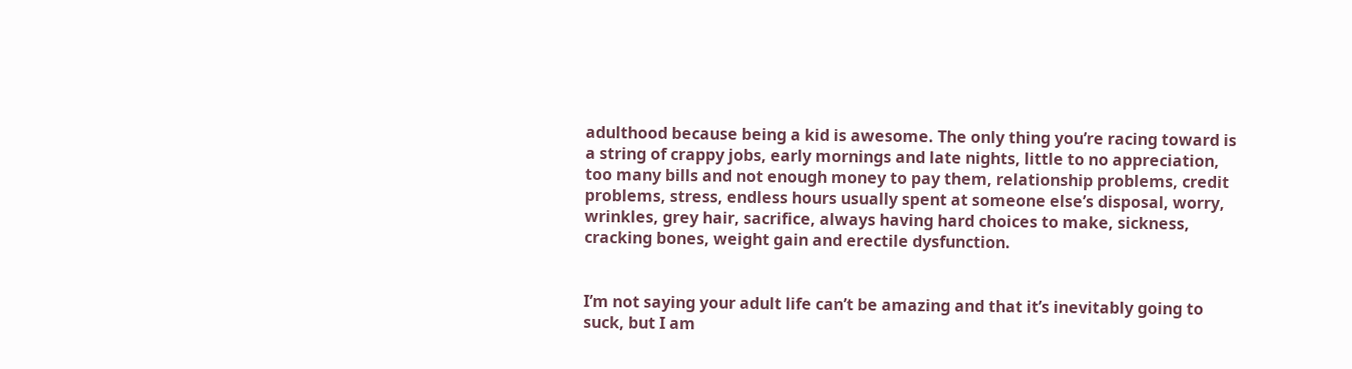adulthood because being a kid is awesome. The only thing you’re racing toward is a string of crappy jobs, early mornings and late nights, little to no appreciation, too many bills and not enough money to pay them, relationship problems, credit problems, stress, endless hours usually spent at someone else’s disposal, worry, wrinkles, grey hair, sacrifice, always having hard choices to make, sickness, cracking bones, weight gain and erectile dysfunction.


I’m not saying your adult life can’t be amazing and that it’s inevitably going to suck, but I am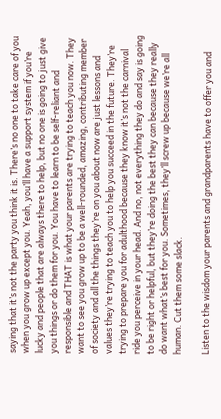saying that it’s not the party you think it is. There’s no one to take care of you when you grow up except you. Yeah, you’ll have a support system if you’re lucky and people that are always there to help, but no one is going to just give you things or do them for you. You have to learn to be self-reliant and responsible and THAT is what your parents are trying to teach you now. They want to see you grow up to be a well-rounded, amazing, contributing member of society and all the things they’re on you about now are just lessons and values they’re trying to teach you to help you succeed in the future. They’re trying to prepare you for adulthood because they know it’s not the carnival ride you perceive in your head. And no, not everything they do and say is going to be right or helpful, but they’re doing the best they can because they really do want what’s best for you. Sometimes, they’ll screw up because we’re all human. Cut them some slack.

Listen to the wisdom your parents and grandparents have to offer you and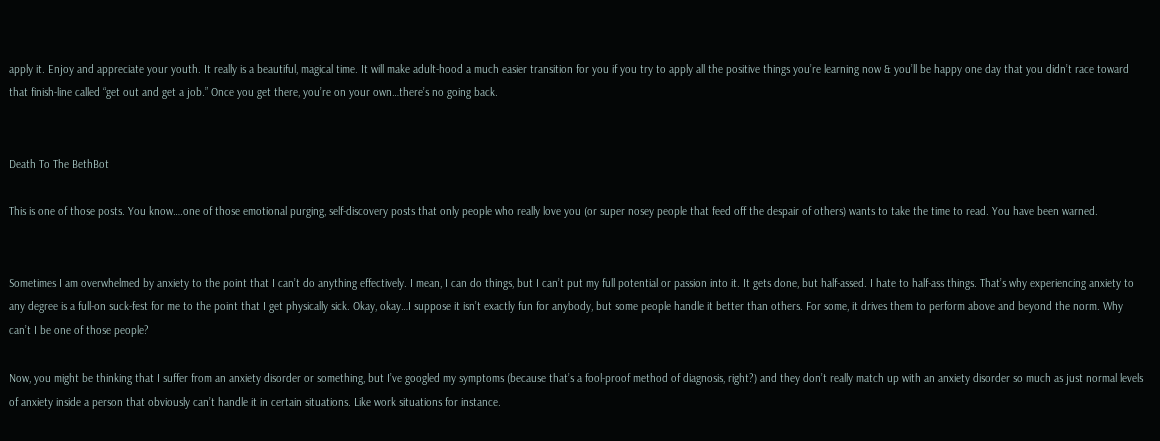apply it. Enjoy and appreciate your youth. It really is a beautiful, magical time. It will make adult-hood a much easier transition for you if you try to apply all the positive things you’re learning now & you’ll be happy one day that you didn’t race toward that finish-line called “get out and get a job.” Once you get there, you’re on your own…there’s no going back.


Death To The BethBot

This is one of those posts. You know….one of those emotional purging, self-discovery posts that only people who really love you (or super nosey people that feed off the despair of others) wants to take the time to read. You have been warned.


Sometimes I am overwhelmed by anxiety to the point that I can’t do anything effectively. I mean, I can do things, but I can’t put my full potential or passion into it. It gets done, but half-assed. I hate to half-ass things. That’s why experiencing anxiety to any degree is a full-on suck-fest for me to the point that I get physically sick. Okay, okay…I suppose it isn’t exactly fun for anybody, but some people handle it better than others. For some, it drives them to perform above and beyond the norm. Why can’t I be one of those people?

Now, you might be thinking that I suffer from an anxiety disorder or something, but I’ve googled my symptoms (because that’s a fool-proof method of diagnosis, right?) and they don’t really match up with an anxiety disorder so much as just normal levels of anxiety inside a person that obviously can’t handle it in certain situations. Like work situations for instance.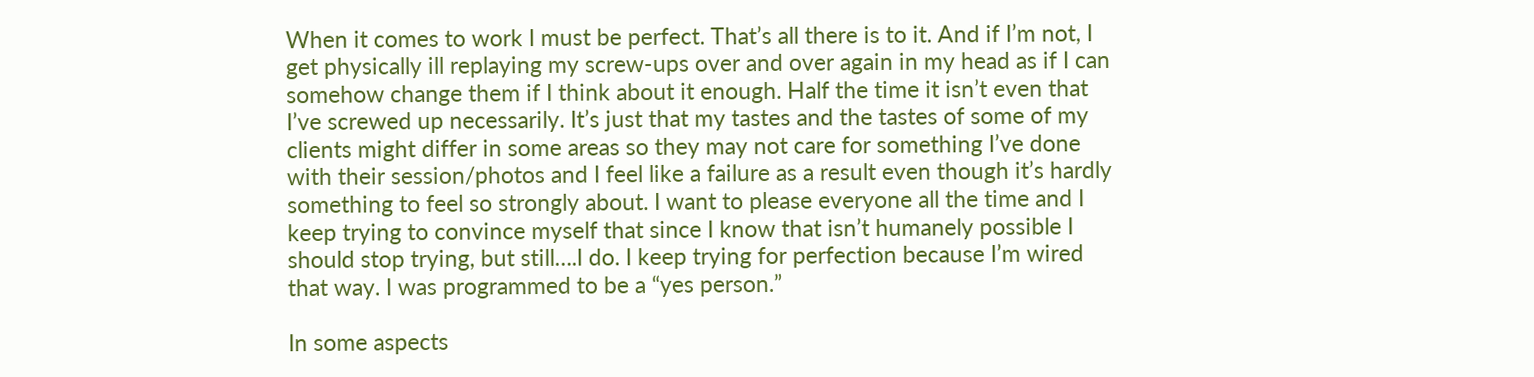When it comes to work I must be perfect. That’s all there is to it. And if I’m not, I get physically ill replaying my screw-ups over and over again in my head as if I can somehow change them if I think about it enough. Half the time it isn’t even that I’ve screwed up necessarily. It’s just that my tastes and the tastes of some of my clients might differ in some areas so they may not care for something I’ve done with their session/photos and I feel like a failure as a result even though it’s hardly something to feel so strongly about. I want to please everyone all the time and I keep trying to convince myself that since I know that isn’t humanely possible I should stop trying, but still….I do. I keep trying for perfection because I’m wired that way. I was programmed to be a “yes person.”

In some aspects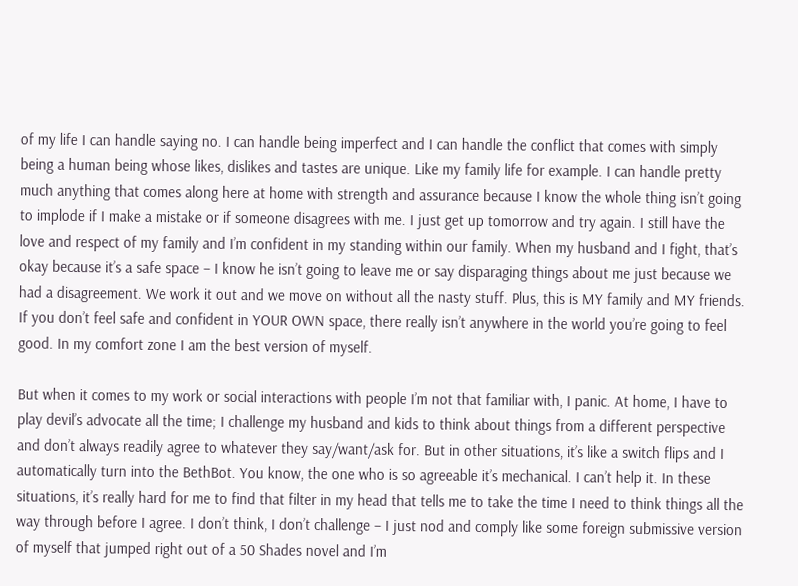of my life I can handle saying no. I can handle being imperfect and I can handle the conflict that comes with simply being a human being whose likes, dislikes and tastes are unique. Like my family life for example. I can handle pretty much anything that comes along here at home with strength and assurance because I know the whole thing isn’t going to implode if I make a mistake or if someone disagrees with me. I just get up tomorrow and try again. I still have the love and respect of my family and I’m confident in my standing within our family. When my husband and I fight, that’s okay because it’s a safe space – I know he isn’t going to leave me or say disparaging things about me just because we had a disagreement. We work it out and we move on without all the nasty stuff. Plus, this is MY family and MY friends. If you don’t feel safe and confident in YOUR OWN space, there really isn’t anywhere in the world you’re going to feel good. In my comfort zone I am the best version of myself.

But when it comes to my work or social interactions with people I’m not that familiar with, I panic. At home, I have to play devil’s advocate all the time; I challenge my husband and kids to think about things from a different perspective and don’t always readily agree to whatever they say/want/ask for. But in other situations, it’s like a switch flips and I automatically turn into the BethBot. You know, the one who is so agreeable it’s mechanical. I can’t help it. In these situations, it’s really hard for me to find that filter in my head that tells me to take the time I need to think things all the way through before I agree. I don’t think, I don’t challenge – I just nod and comply like some foreign submissive version of myself that jumped right out of a 50 Shades novel and I’m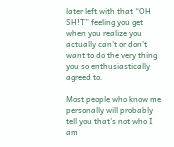later left with that “OH SH!T” feeling you get when you realize you actually can’t or don’t want to do the very thing you so enthusiastically agreed to.

Most people who know me personally will probably tell you that’s not who I am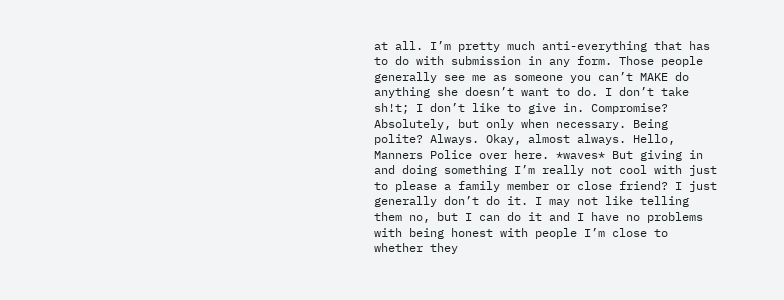at all. I’m pretty much anti-everything that has to do with submission in any form. Those people generally see me as someone you can’t MAKE do anything she doesn’t want to do. I don’t take sh!t; I don’t like to give in. Compromise? Absolutely, but only when necessary. Being polite? Always. Okay, almost always. Hello, Manners Police over here. *waves* But giving in and doing something I’m really not cool with just to please a family member or close friend? I just generally don’t do it. I may not like telling them no, but I can do it and I have no problems with being honest with people I’m close to whether they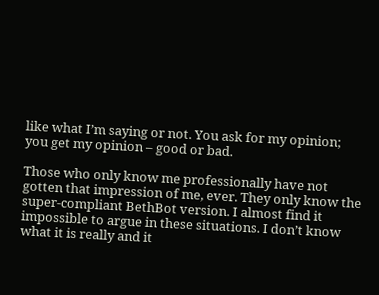like what I’m saying or not. You ask for my opinion; you get my opinion – good or bad.

Those who only know me professionally have not gotten that impression of me, ever. They only know the super-compliant BethBot version. I almost find it impossible to argue in these situations. I don’t know what it is really and it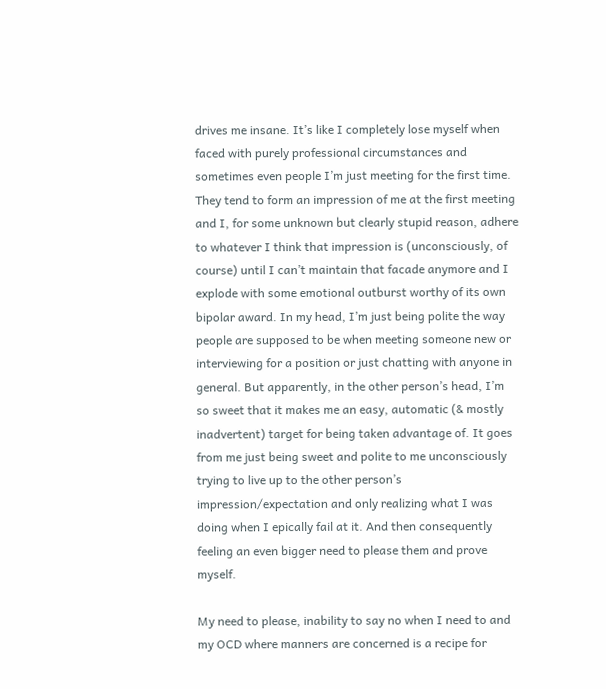drives me insane. It’s like I completely lose myself when faced with purely professional circumstances and sometimes even people I’m just meeting for the first time. They tend to form an impression of me at the first meeting and I, for some unknown but clearly stupid reason, adhere to whatever I think that impression is (unconsciously, of course) until I can’t maintain that facade anymore and I explode with some emotional outburst worthy of its own bipolar award. In my head, I’m just being polite the way people are supposed to be when meeting someone new or interviewing for a position or just chatting with anyone in general. But apparently, in the other person’s head, I’m so sweet that it makes me an easy, automatic (& mostly inadvertent) target for being taken advantage of. It goes from me just being sweet and polite to me unconsciously trying to live up to the other person’s impression/expectation and only realizing what I was doing when I epically fail at it. And then consequently feeling an even bigger need to please them and prove myself.

My need to please, inability to say no when I need to and my OCD where manners are concerned is a recipe for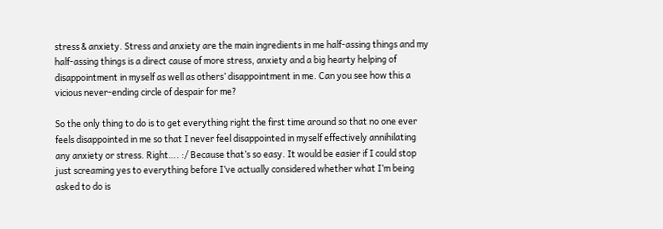stress & anxiety. Stress and anxiety are the main ingredients in me half-assing things and my half-assing things is a direct cause of more stress, anxiety and a big hearty helping of disappointment in myself as well as others’ disappointment in me. Can you see how this a vicious never-ending circle of despair for me?

So the only thing to do is to get everything right the first time around so that no one ever feels disappointed in me so that I never feel disappointed in myself effectively annihilating any anxiety or stress. Right…. :/ Because that’s so easy. It would be easier if I could stop just screaming yes to everything before I’ve actually considered whether what I’m being asked to do is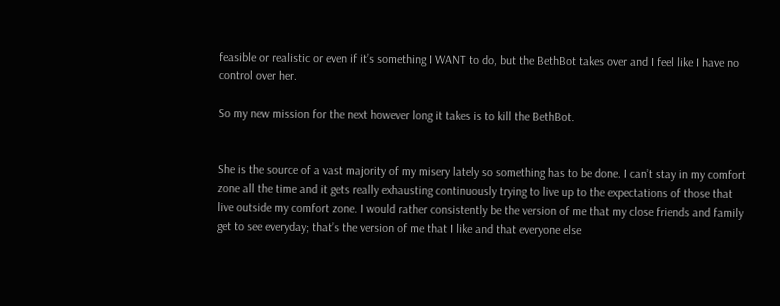feasible or realistic or even if it’s something I WANT to do, but the BethBot takes over and I feel like I have no control over her.

So my new mission for the next however long it takes is to kill the BethBot.


She is the source of a vast majority of my misery lately so something has to be done. I can’t stay in my comfort zone all the time and it gets really exhausting continuously trying to live up to the expectations of those that live outside my comfort zone. I would rather consistently be the version of me that my close friends and family get to see everyday; that’s the version of me that I like and that everyone else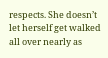respects. She doesn’t let herself get walked all over nearly as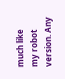much like my robot version. Any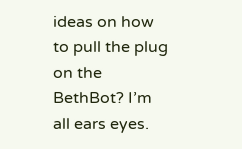ideas on how to pull the plug on the BethBot? I’m all ears eyes.